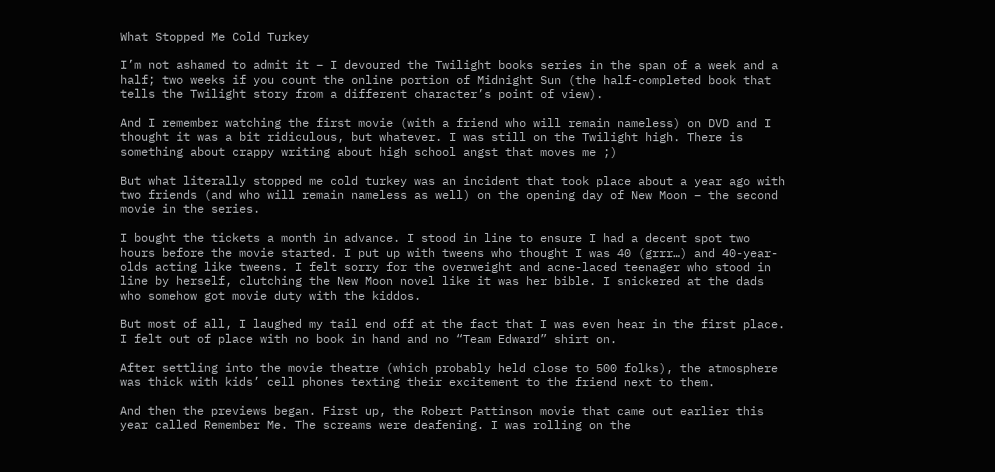What Stopped Me Cold Turkey

I’m not ashamed to admit it – I devoured the Twilight books series in the span of a week and a half; two weeks if you count the online portion of Midnight Sun (the half-completed book that tells the Twilight story from a different character’s point of view).

And I remember watching the first movie (with a friend who will remain nameless) on DVD and I thought it was a bit ridiculous, but whatever. I was still on the Twilight high. There is something about crappy writing about high school angst that moves me ;)

But what literally stopped me cold turkey was an incident that took place about a year ago with two friends (and who will remain nameless as well) on the opening day of New Moon – the second movie in the series.

I bought the tickets a month in advance. I stood in line to ensure I had a decent spot two hours before the movie started. I put up with tweens who thought I was 40 (grrr…) and 40-year-olds acting like tweens. I felt sorry for the overweight and acne-laced teenager who stood in line by herself, clutching the New Moon novel like it was her bible. I snickered at the dads who somehow got movie duty with the kiddos.

But most of all, I laughed my tail end off at the fact that I was even hear in the first place. I felt out of place with no book in hand and no “Team Edward” shirt on.

After settling into the movie theatre (which probably held close to 500 folks), the atmosphere was thick with kids’ cell phones texting their excitement to the friend next to them.

And then the previews began. First up, the Robert Pattinson movie that came out earlier this year called Remember Me. The screams were deafening. I was rolling on the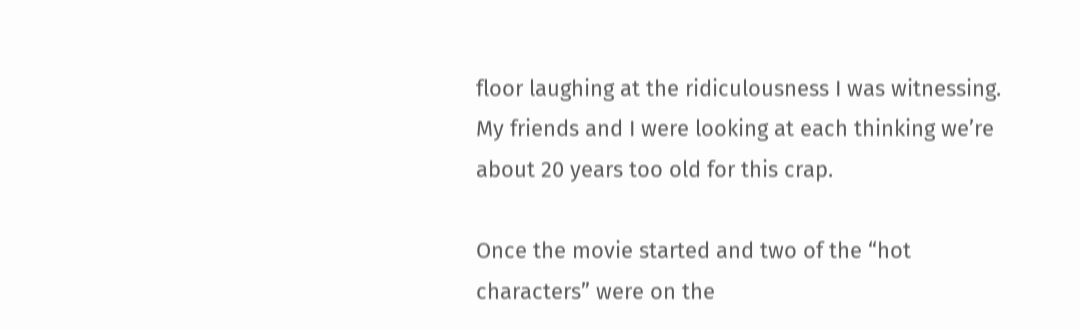floor laughing at the ridiculousness I was witnessing. My friends and I were looking at each thinking we’re about 20 years too old for this crap.

Once the movie started and two of the “hot characters” were on the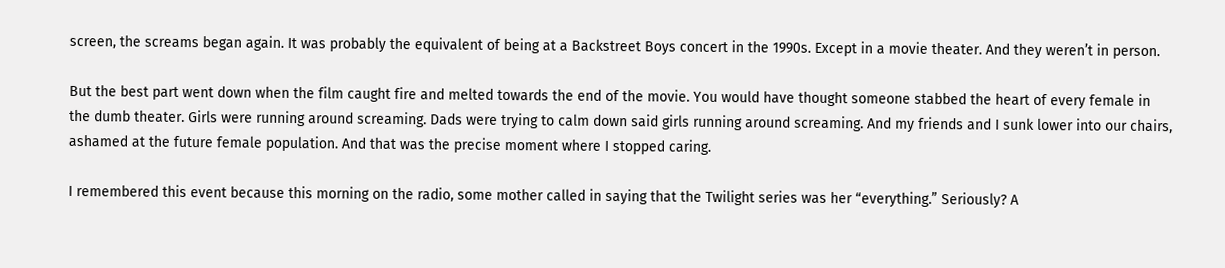screen, the screams began again. It was probably the equivalent of being at a Backstreet Boys concert in the 1990s. Except in a movie theater. And they weren’t in person.

But the best part went down when the film caught fire and melted towards the end of the movie. You would have thought someone stabbed the heart of every female in the dumb theater. Girls were running around screaming. Dads were trying to calm down said girls running around screaming. And my friends and I sunk lower into our chairs, ashamed at the future female population. And that was the precise moment where I stopped caring.

I remembered this event because this morning on the radio, some mother called in saying that the Twilight series was her “everything.” Seriously? A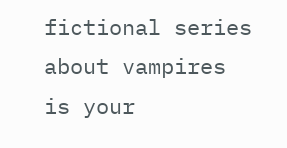fictional series about vampires is your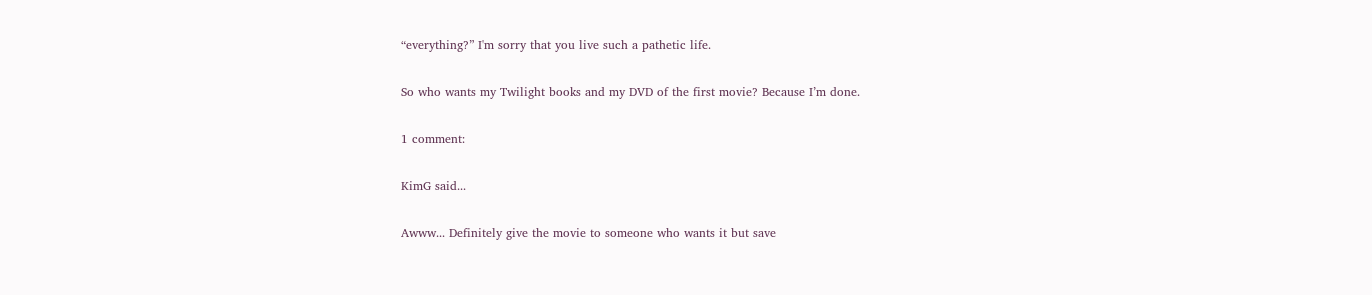“everything?” I'm sorry that you live such a pathetic life.

So who wants my Twilight books and my DVD of the first movie? Because I’m done.

1 comment:

KimG said...

Awww... Definitely give the movie to someone who wants it but save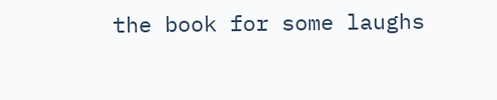the book for some laughs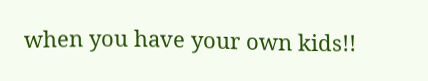when you have your own kids!!